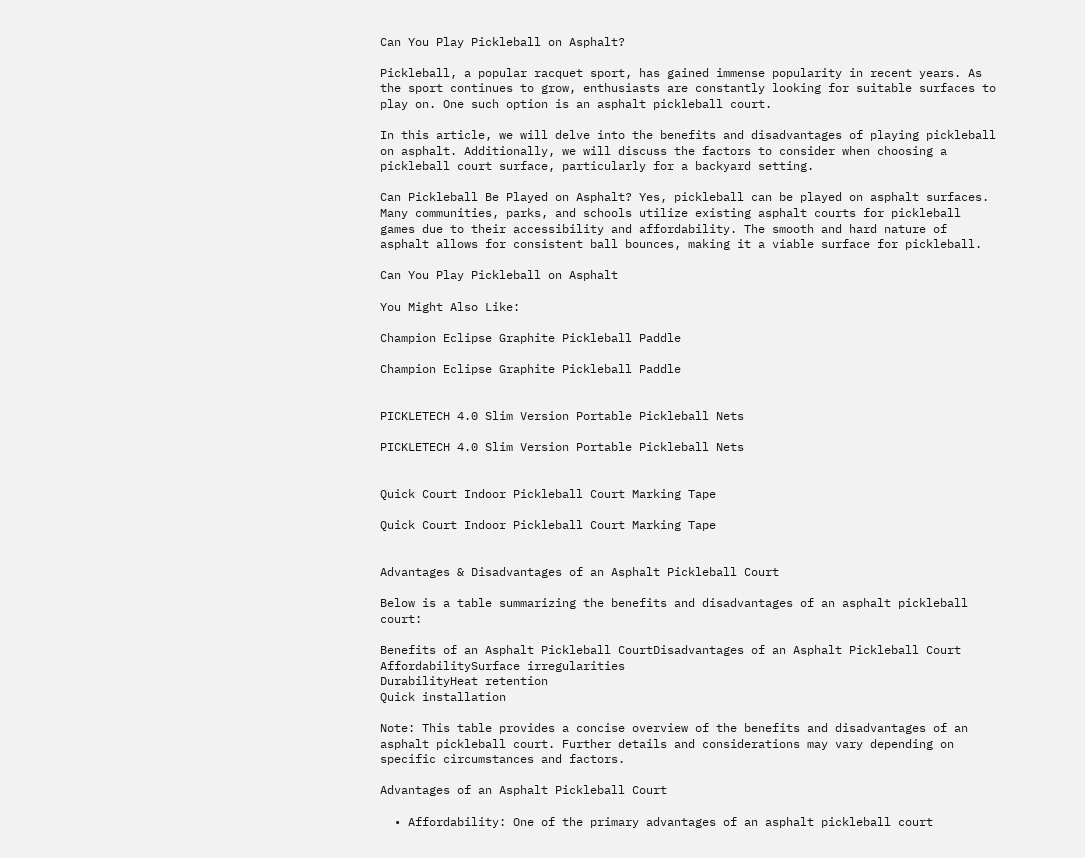Can You Play Pickleball on Asphalt?

Pickleball, a popular racquet sport, has gained immense popularity in recent years. As the sport continues to grow, enthusiasts are constantly looking for suitable surfaces to play on. One such option is an asphalt pickleball court.

In this article, we will delve into the benefits and disadvantages of playing pickleball on asphalt. Additionally, we will discuss the factors to consider when choosing a pickleball court surface, particularly for a backyard setting.

Can Pickleball Be Played on Asphalt? Yes, pickleball can be played on asphalt surfaces. Many communities, parks, and schools utilize existing asphalt courts for pickleball games due to their accessibility and affordability. The smooth and hard nature of asphalt allows for consistent ball bounces, making it a viable surface for pickleball.

Can You Play Pickleball on Asphalt

You Might Also Like:

Champion Eclipse Graphite Pickleball Paddle

Champion Eclipse Graphite Pickleball Paddle


PICKLETECH 4.0 Slim Version Portable Pickleball Nets

PICKLETECH 4.0 Slim Version Portable Pickleball Nets


Quick Court Indoor Pickleball Court Marking Tape

Quick Court Indoor Pickleball Court Marking Tape


Advantages & Disadvantages of an Asphalt Pickleball Court

Below is a table summarizing the benefits and disadvantages of an asphalt pickleball court:

Benefits of an Asphalt Pickleball CourtDisadvantages of an Asphalt Pickleball Court
AffordabilitySurface irregularities
DurabilityHeat retention
Quick installation

Note: This table provides a concise overview of the benefits and disadvantages of an asphalt pickleball court. Further details and considerations may vary depending on specific circumstances and factors.

Advantages of an Asphalt Pickleball Court

  • Affordability: One of the primary advantages of an asphalt pickleball court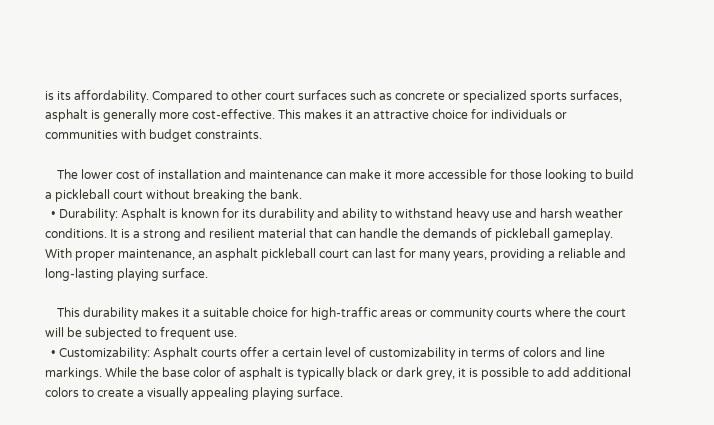is its affordability. Compared to other court surfaces such as concrete or specialized sports surfaces, asphalt is generally more cost-effective. This makes it an attractive choice for individuals or communities with budget constraints.

    The lower cost of installation and maintenance can make it more accessible for those looking to build a pickleball court without breaking the bank.
  • Durability: Asphalt is known for its durability and ability to withstand heavy use and harsh weather conditions. It is a strong and resilient material that can handle the demands of pickleball gameplay. With proper maintenance, an asphalt pickleball court can last for many years, providing a reliable and long-lasting playing surface.

    This durability makes it a suitable choice for high-traffic areas or community courts where the court will be subjected to frequent use.
  • Customizability: Asphalt courts offer a certain level of customizability in terms of colors and line markings. While the base color of asphalt is typically black or dark grey, it is possible to add additional colors to create a visually appealing playing surface.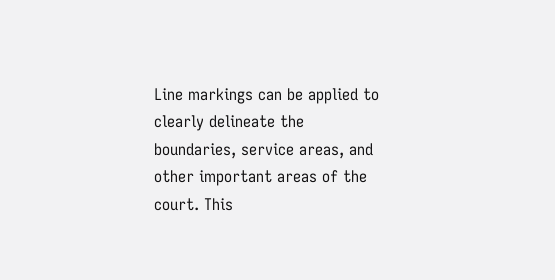Line markings can be applied to clearly delineate the boundaries, service areas, and other important areas of the court. This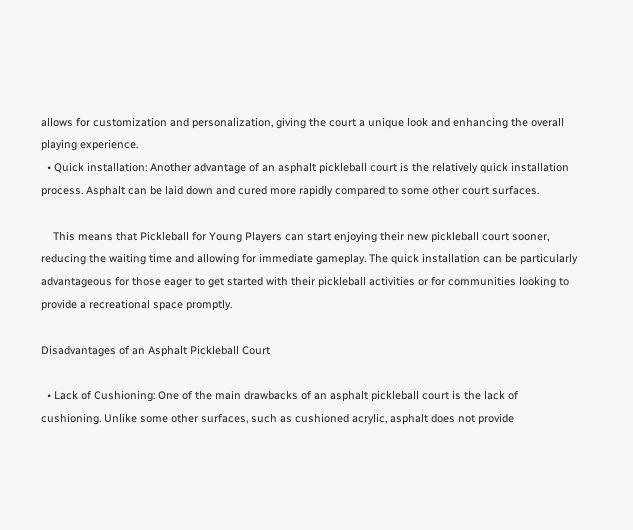allows for customization and personalization, giving the court a unique look and enhancing the overall playing experience.
  • Quick installation: Another advantage of an asphalt pickleball court is the relatively quick installation process. Asphalt can be laid down and cured more rapidly compared to some other court surfaces.

    This means that Pickleball for Young Players can start enjoying their new pickleball court sooner, reducing the waiting time and allowing for immediate gameplay. The quick installation can be particularly advantageous for those eager to get started with their pickleball activities or for communities looking to provide a recreational space promptly.

Disadvantages of an Asphalt Pickleball Court

  • Lack of Cushioning: One of the main drawbacks of an asphalt pickleball court is the lack of cushioning. Unlike some other surfaces, such as cushioned acrylic, asphalt does not provide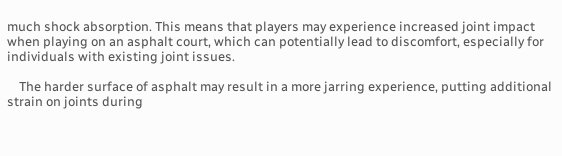much shock absorption. This means that players may experience increased joint impact when playing on an asphalt court, which can potentially lead to discomfort, especially for individuals with existing joint issues.

    The harder surface of asphalt may result in a more jarring experience, putting additional strain on joints during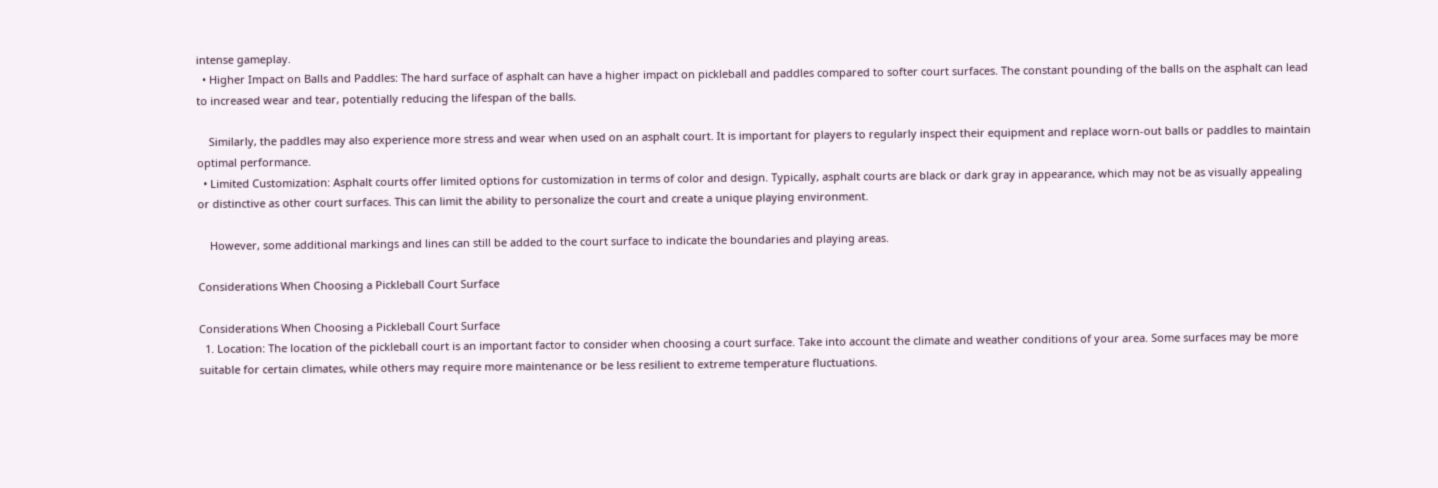intense gameplay.
  • Higher Impact on Balls and Paddles: The hard surface of asphalt can have a higher impact on pickleball and paddles compared to softer court surfaces. The constant pounding of the balls on the asphalt can lead to increased wear and tear, potentially reducing the lifespan of the balls.

    Similarly, the paddles may also experience more stress and wear when used on an asphalt court. It is important for players to regularly inspect their equipment and replace worn-out balls or paddles to maintain optimal performance.
  • Limited Customization: Asphalt courts offer limited options for customization in terms of color and design. Typically, asphalt courts are black or dark gray in appearance, which may not be as visually appealing or distinctive as other court surfaces. This can limit the ability to personalize the court and create a unique playing environment.

    However, some additional markings and lines can still be added to the court surface to indicate the boundaries and playing areas.

Considerations When Choosing a Pickleball Court Surface

Considerations When Choosing a Pickleball Court Surface
  1. Location: The location of the pickleball court is an important factor to consider when choosing a court surface. Take into account the climate and weather conditions of your area. Some surfaces may be more suitable for certain climates, while others may require more maintenance or be less resilient to extreme temperature fluctuations.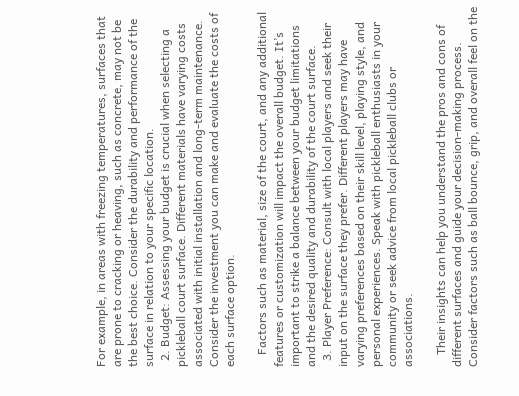For example, in areas with freezing temperatures, surfaces that are prone to cracking or heaving, such as concrete, may not be the best choice. Consider the durability and performance of the surface in relation to your specific location.
  2. Budget: Assessing your budget is crucial when selecting a pickleball court surface. Different materials have varying costs associated with initial installation and long-term maintenance. Consider the investment you can make and evaluate the costs of each surface option.

    Factors such as material, size of the court, and any additional features or customization will impact the overall budget. It’s important to strike a balance between your budget limitations and the desired quality and durability of the court surface.
  3. Player Preference: Consult with local players and seek their input on the surface they prefer. Different players may have varying preferences based on their skill level, playing style, and personal experiences. Speak with pickleball enthusiasts in your community or seek advice from local pickleball clubs or associations.

    Their insights can help you understand the pros and cons of different surfaces and guide your decision-making process. Consider factors such as ball bounce, grip, and overall feel on the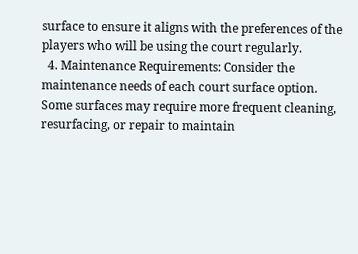surface to ensure it aligns with the preferences of the players who will be using the court regularly.
  4. Maintenance Requirements: Consider the maintenance needs of each court surface option. Some surfaces may require more frequent cleaning, resurfacing, or repair to maintain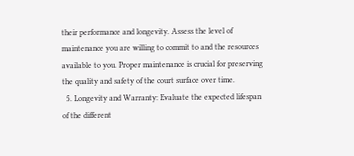their performance and longevity. Assess the level of maintenance you are willing to commit to and the resources available to you. Proper maintenance is crucial for preserving the quality and safety of the court surface over time.
  5. Longevity and Warranty: Evaluate the expected lifespan of the different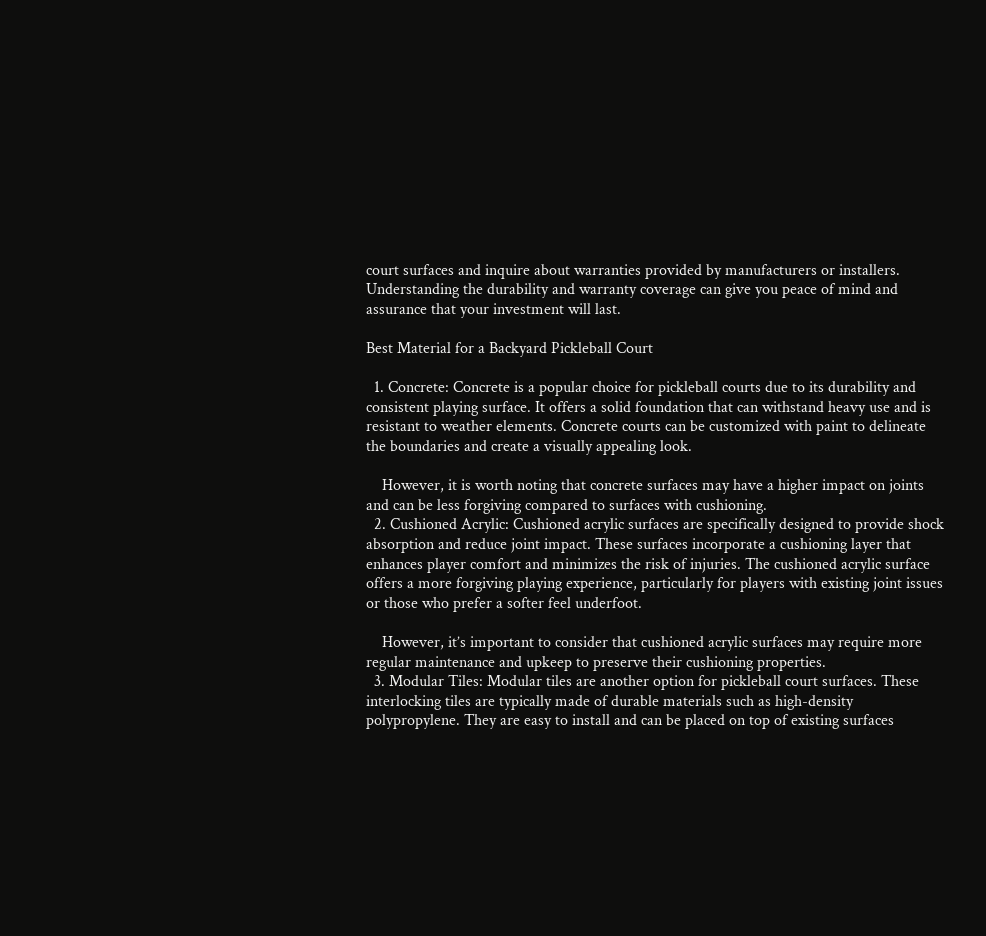court surfaces and inquire about warranties provided by manufacturers or installers. Understanding the durability and warranty coverage can give you peace of mind and assurance that your investment will last.

Best Material for a Backyard Pickleball Court

  1. Concrete: Concrete is a popular choice for pickleball courts due to its durability and consistent playing surface. It offers a solid foundation that can withstand heavy use and is resistant to weather elements. Concrete courts can be customized with paint to delineate the boundaries and create a visually appealing look.

    However, it is worth noting that concrete surfaces may have a higher impact on joints and can be less forgiving compared to surfaces with cushioning.
  2. Cushioned Acrylic: Cushioned acrylic surfaces are specifically designed to provide shock absorption and reduce joint impact. These surfaces incorporate a cushioning layer that enhances player comfort and minimizes the risk of injuries. The cushioned acrylic surface offers a more forgiving playing experience, particularly for players with existing joint issues or those who prefer a softer feel underfoot.

    However, it’s important to consider that cushioned acrylic surfaces may require more regular maintenance and upkeep to preserve their cushioning properties.
  3. Modular Tiles: Modular tiles are another option for pickleball court surfaces. These interlocking tiles are typically made of durable materials such as high-density polypropylene. They are easy to install and can be placed on top of existing surfaces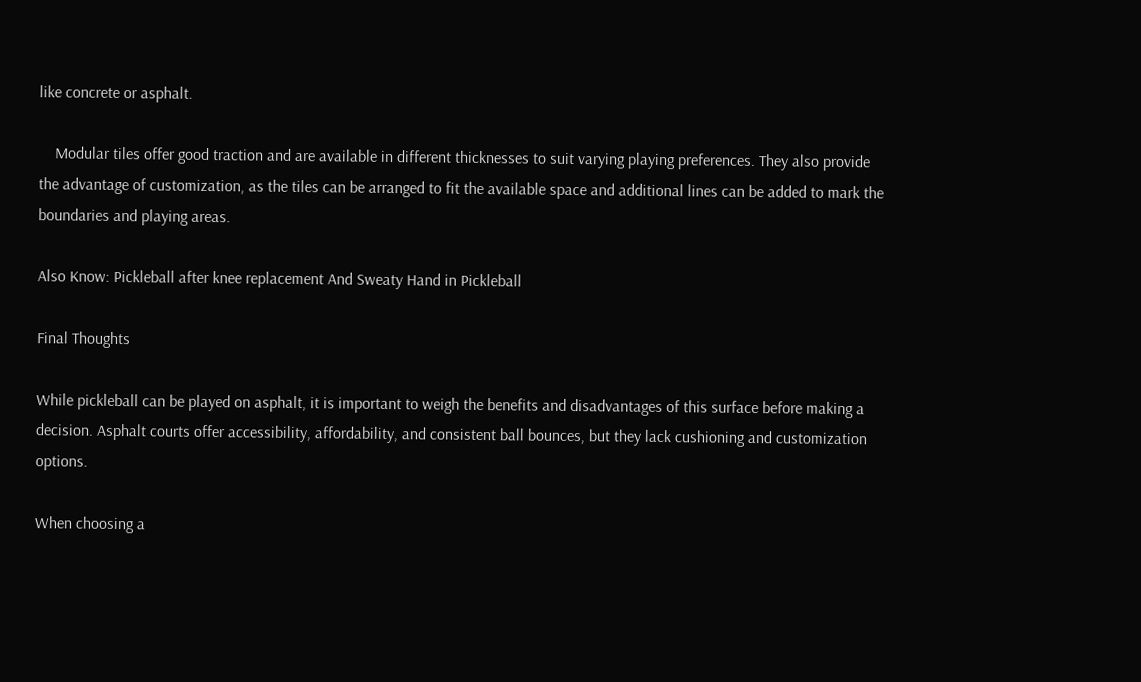like concrete or asphalt.

    Modular tiles offer good traction and are available in different thicknesses to suit varying playing preferences. They also provide the advantage of customization, as the tiles can be arranged to fit the available space and additional lines can be added to mark the boundaries and playing areas.

Also Know: Pickleball after knee replacement And Sweaty Hand in Pickleball

Final Thoughts

While pickleball can be played on asphalt, it is important to weigh the benefits and disadvantages of this surface before making a decision. Asphalt courts offer accessibility, affordability, and consistent ball bounces, but they lack cushioning and customization options.

When choosing a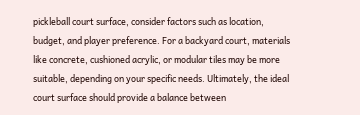pickleball court surface, consider factors such as location, budget, and player preference. For a backyard court, materials like concrete, cushioned acrylic, or modular tiles may be more suitable, depending on your specific needs. Ultimately, the ideal court surface should provide a balance between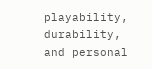playability, durability, and personal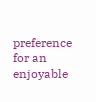preference for an enjoyable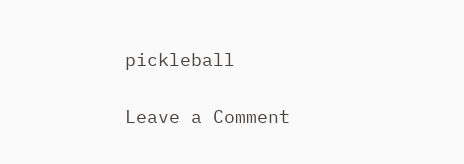pickleball

Leave a Comment